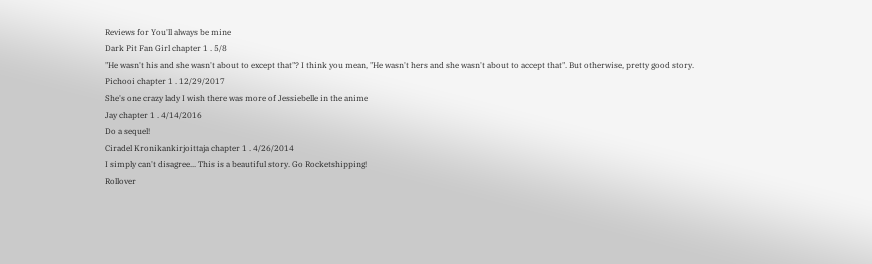Reviews for You'll always be mine
Dark Pit Fan Girl chapter 1 . 5/8
"He wasn't his and she wasn't about to except that"? I think you mean, "He wasn't hers and she wasn't about to accept that". But otherwise, pretty good story.
Pichooi chapter 1 . 12/29/2017
She's one crazy lady I wish there was more of Jessiebelle in the anime
Jay chapter 1 . 4/14/2016
Do a sequel!
Ciradel Kronikankirjoittaja chapter 1 . 4/26/2014
I simply can't disagree... This is a beautiful story. Go Rocketshipping!
Rollover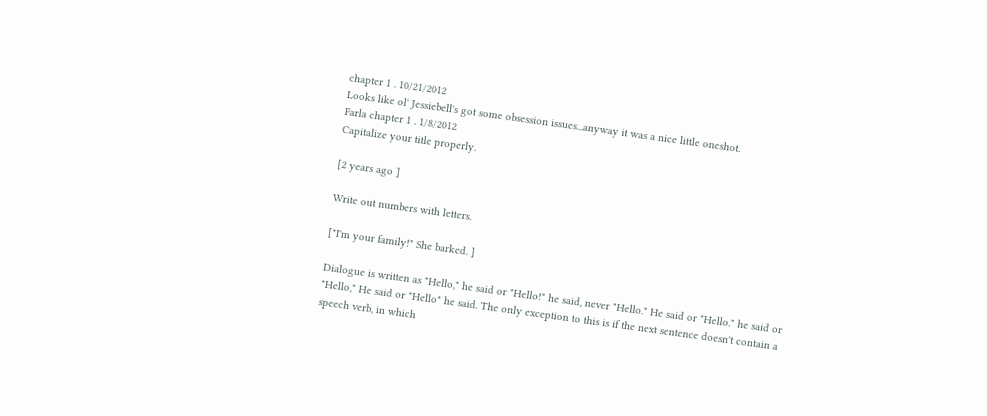chapter 1 . 10/21/2012
Looks like ol' Jessiebell's got some obsession issues...anyway it was a nice little oneshot.
Farla chapter 1 . 1/8/2012
Capitalize your title properly.

[2 years ago ]

Write out numbers with letters.

["I'm your family!" She barked. ]

Dialogue is written as "Hello," he said or "Hello!" he said, never "Hello." He said or "Hello." he said or "Hello," He said or "Hello" he said. The only exception to this is if the next sentence doesn't contain a speech verb, in which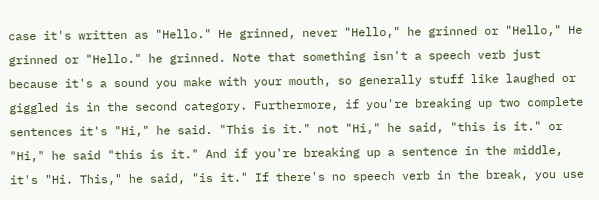case it's written as "Hello." He grinned, never "Hello," he grinned or "Hello," He grinned or "Hello." he grinned. Note that something isn't a speech verb just because it's a sound you make with your mouth, so generally stuff like laughed or giggled is in the second category. Furthermore, if you're breaking up two complete sentences it's "Hi," he said. "This is it." not "Hi," he said, "this is it." or "Hi," he said "this is it." And if you're breaking up a sentence in the middle, it's "Hi. This," he said, "is it." If there's no speech verb in the break, you use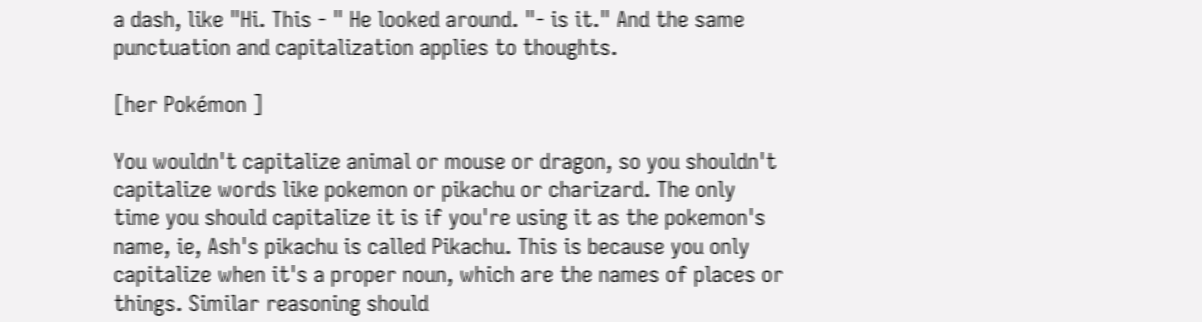a dash, like "Hi. This - " He looked around. "- is it." And the same punctuation and capitalization applies to thoughts.

[her Pokémon ]

You wouldn't capitalize animal or mouse or dragon, so you shouldn't capitalize words like pokemon or pikachu or charizard. The only time you should capitalize it is if you're using it as the pokemon's name, ie, Ash's pikachu is called Pikachu. This is because you only capitalize when it's a proper noun, which are the names of places or things. Similar reasoning should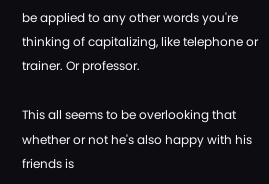be applied to any other words you're thinking of capitalizing, like telephone or trainer. Or professor.

This all seems to be overlooking that whether or not he's also happy with his friends is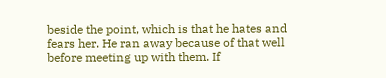beside the point, which is that he hates and fears her. He ran away because of that well before meeting up with them. If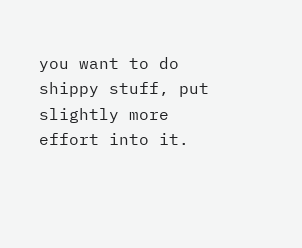you want to do shippy stuff, put slightly more effort into it.